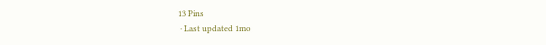13 Pins
 · Last updated 1mo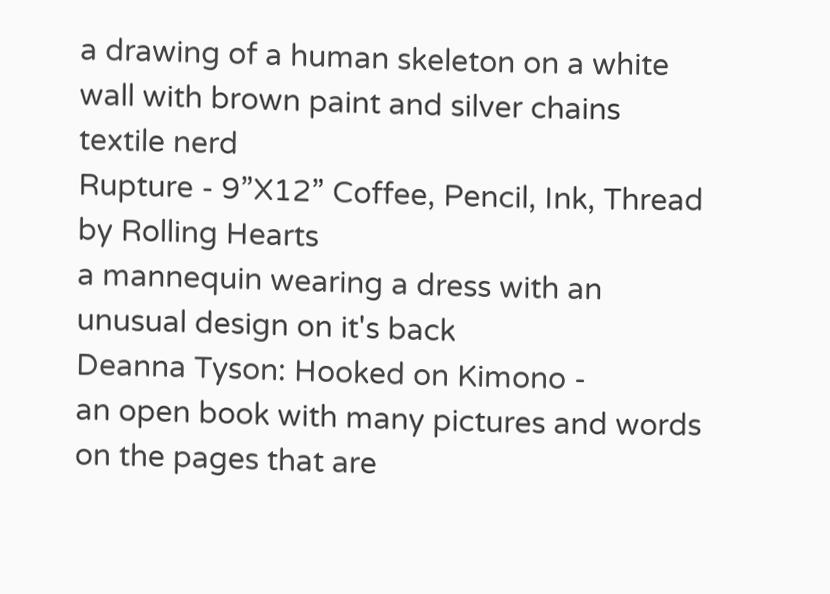a drawing of a human skeleton on a white wall with brown paint and silver chains
textile nerd
Rupture - 9”X12” Coffee, Pencil, Ink, Thread by Rolling Hearts
a mannequin wearing a dress with an unusual design on it's back
Deanna Tyson: Hooked on Kimono -
an open book with many pictures and words on the pages that are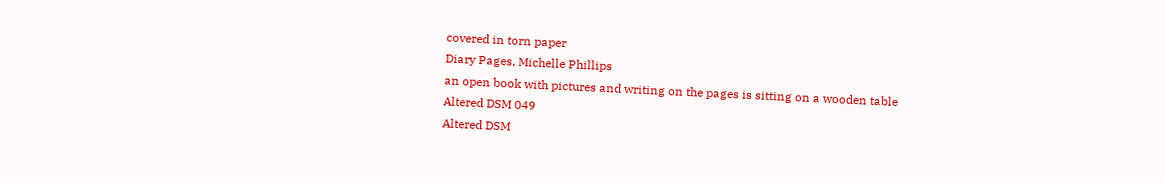covered in torn paper
Diary Pages, Michelle Phillips
an open book with pictures and writing on the pages is sitting on a wooden table
Altered DSM 049
Altered DSM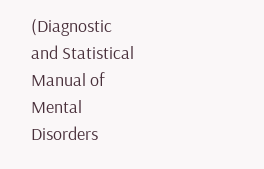(Diagnostic and Statistical Manual of Mental Disorders